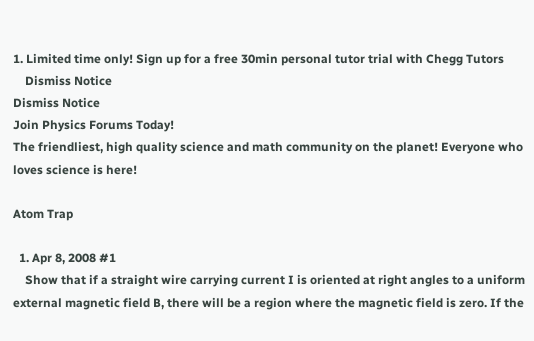1. Limited time only! Sign up for a free 30min personal tutor trial with Chegg Tutors
    Dismiss Notice
Dismiss Notice
Join Physics Forums Today!
The friendliest, high quality science and math community on the planet! Everyone who loves science is here!

Atom Trap

  1. Apr 8, 2008 #1
    Show that if a straight wire carrying current I is oriented at right angles to a uniform external magnetic field B, there will be a region where the magnetic field is zero. If the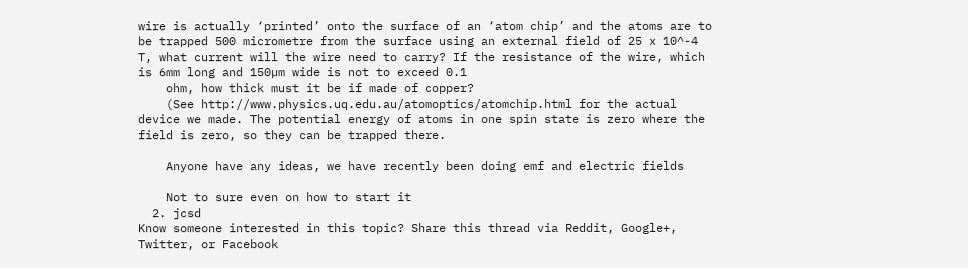wire is actually ‘printed’ onto the surface of an ‘atom chip’ and the atoms are to be trapped 500 micrometre from the surface using an external field of 25 x 10^-4 T, what current will the wire need to carry? If the resistance of the wire, which is 6mm long and 150µm wide is not to exceed 0.1
    ohm, how thick must it be if made of copper?
    (See http://www.physics.uq.edu.au/atomoptics/atomchip.html for the actual device we made. The potential energy of atoms in one spin state is zero where the field is zero, so they can be trapped there.

    Anyone have any ideas, we have recently been doing emf and electric fields

    Not to sure even on how to start it
  2. jcsd
Know someone interested in this topic? Share this thread via Reddit, Google+, Twitter, or Facebook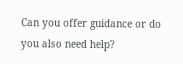Can you offer guidance or do you also need help?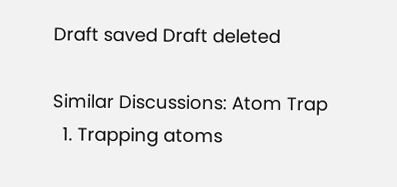Draft saved Draft deleted

Similar Discussions: Atom Trap
  1. Trapping atoms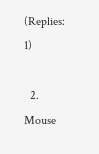(Replies: 1)

  2. Mouse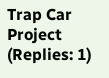Trap Car Project (Replies: 1)